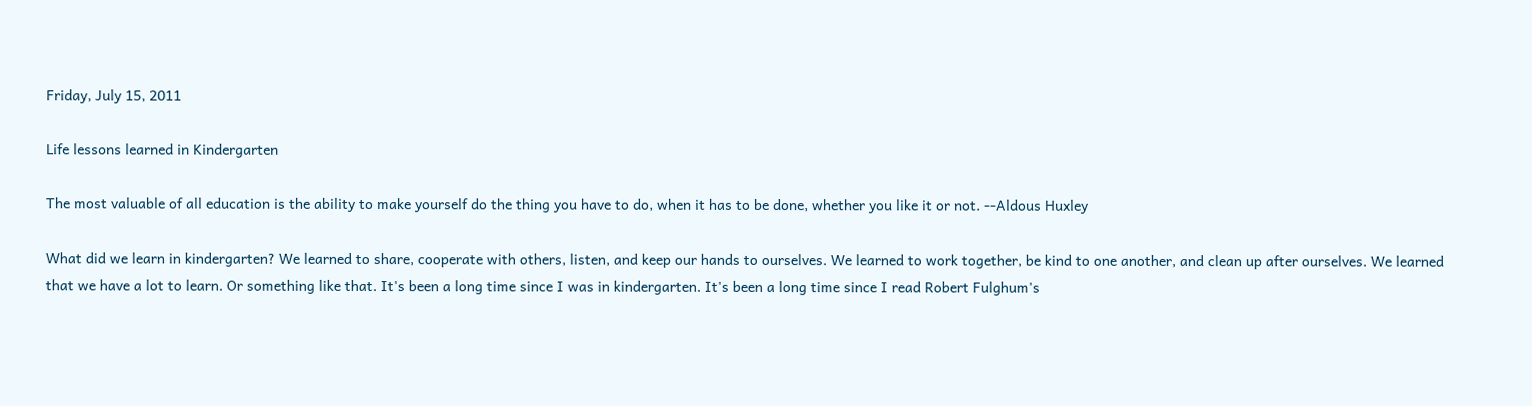Friday, July 15, 2011

Life lessons learned in Kindergarten

The most valuable of all education is the ability to make yourself do the thing you have to do, when it has to be done, whether you like it or not. --Aldous Huxley

What did we learn in kindergarten? We learned to share, cooperate with others, listen, and keep our hands to ourselves. We learned to work together, be kind to one another, and clean up after ourselves. We learned that we have a lot to learn. Or something like that. It's been a long time since I was in kindergarten. It's been a long time since I read Robert Fulghum's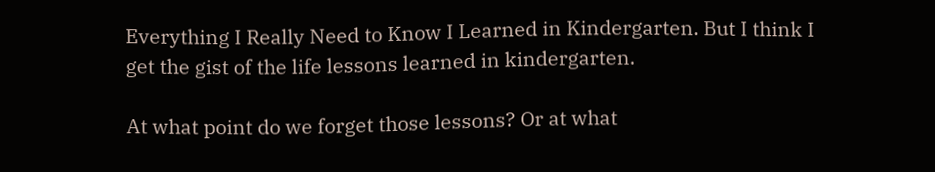Everything I Really Need to Know I Learned in Kindergarten. But I think I get the gist of the life lessons learned in kindergarten.

At what point do we forget those lessons? Or at what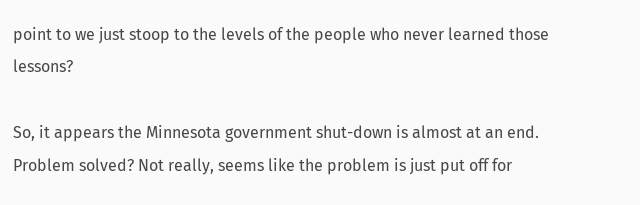point to we just stoop to the levels of the people who never learned those lessons?

So, it appears the Minnesota government shut-down is almost at an end. Problem solved? Not really, seems like the problem is just put off for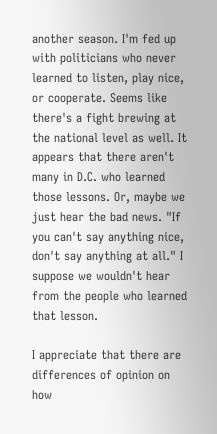another season. I'm fed up with politicians who never learned to listen, play nice, or cooperate. Seems like there's a fight brewing at the national level as well. It appears that there aren't many in D.C. who learned those lessons. Or, maybe we just hear the bad news. "If you can't say anything nice, don't say anything at all." I suppose we wouldn't hear from the people who learned that lesson.

I appreciate that there are differences of opinion on how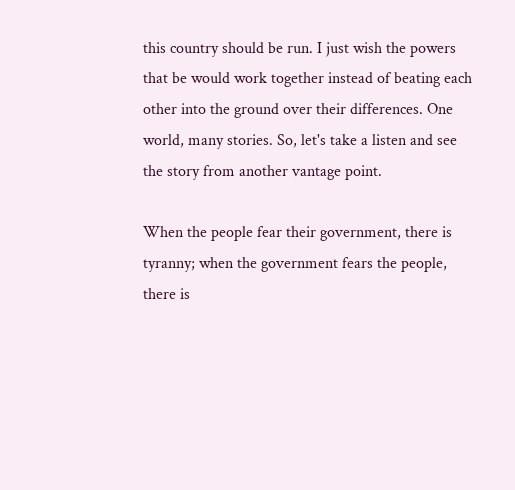this country should be run. I just wish the powers that be would work together instead of beating each other into the ground over their differences. One world, many stories. So, let's take a listen and see the story from another vantage point.

When the people fear their government, there is tyranny; when the government fears the people, there is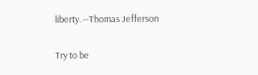liberty. --Thomas Jefferson

Try to be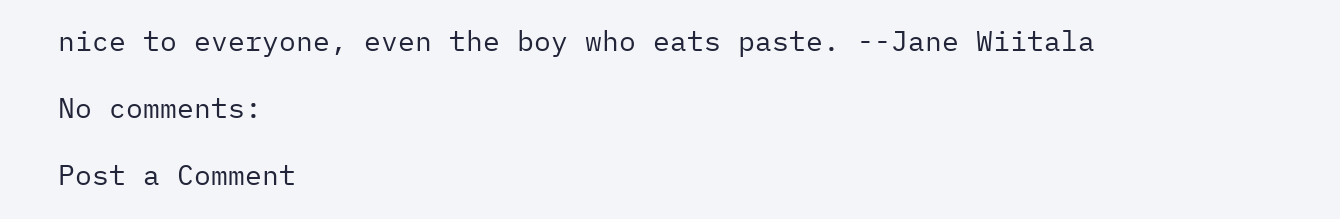nice to everyone, even the boy who eats paste. --Jane Wiitala

No comments:

Post a Comment